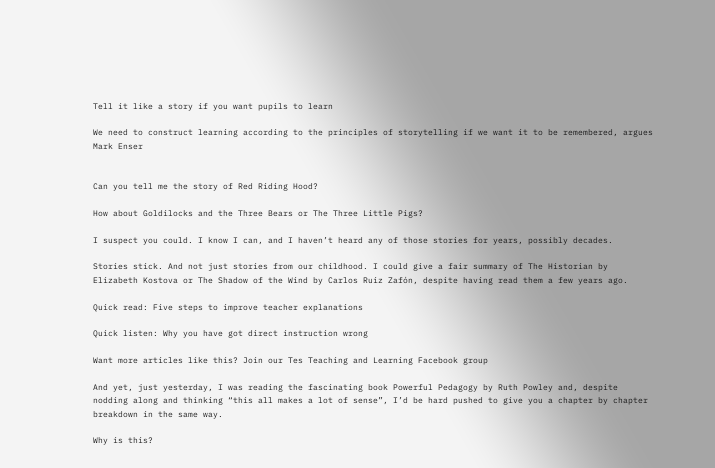Tell it like a story if you want pupils to learn

We need to construct learning according to the principles of storytelling if we want it to be remembered, argues Mark Enser


Can you tell me the story of Red Riding Hood?

How about Goldilocks and the Three Bears or The Three Little Pigs?

I suspect you could. I know I can, and I haven’t heard any of those stories for years, possibly decades.

Stories stick. And not just stories from our childhood. I could give a fair summary of The Historian by Elizabeth Kostova or The Shadow of the Wind by Carlos Ruiz Zafón, despite having read them a few years ago.

Quick read: Five steps to improve teacher explanations

Quick listen: Why you have got direct instruction wrong

Want more articles like this? Join our Tes Teaching and Learning Facebook group

And yet, just yesterday, I was reading the fascinating book Powerful Pedagogy by Ruth Powley and, despite nodding along and thinking “this all makes a lot of sense”, I’d be hard pushed to give you a chapter by chapter breakdown in the same way.

Why is this?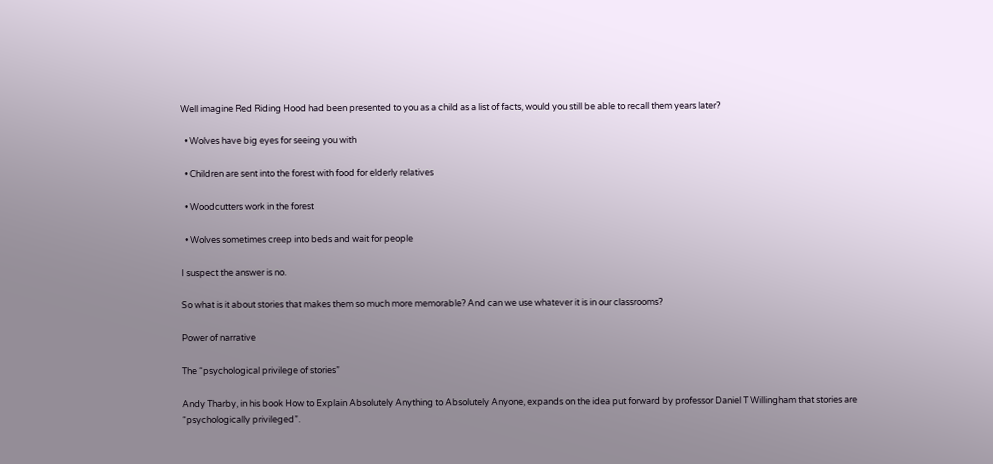Well imagine Red Riding Hood had been presented to you as a child as a list of facts, would you still be able to recall them years later?

  • Wolves have big eyes for seeing you with

  • Children are sent into the forest with food for elderly relatives

  • Woodcutters work in the forest

  • Wolves sometimes creep into beds and wait for people

I suspect the answer is no.

So what is it about stories that makes them so much more memorable? And can we use whatever it is in our classrooms?

Power of narrative

The “psychological privilege of stories”

Andy Tharby, in his book How to Explain Absolutely Anything to Absolutely Anyone, expands on the idea put forward by professor Daniel T Willingham that stories are “psychologically privileged”.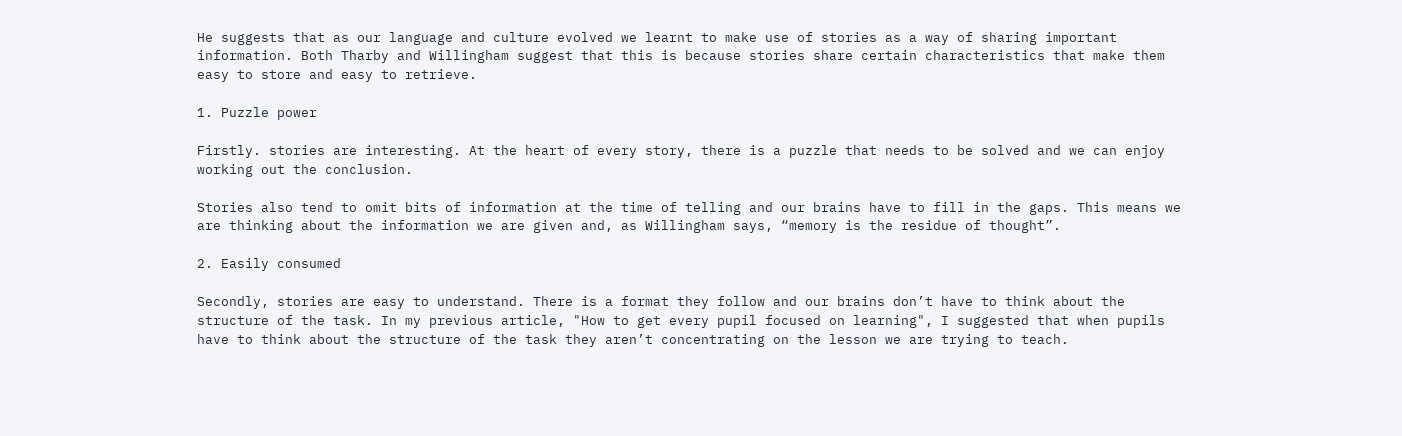He suggests that as our language and culture evolved we learnt to make use of stories as a way of sharing important information. Both Tharby and Willingham suggest that this is because stories share certain characteristics that make them easy to store and easy to retrieve.

1. Puzzle power

Firstly. stories are interesting. At the heart of every story, there is a puzzle that needs to be solved and we can enjoy working out the conclusion.

Stories also tend to omit bits of information at the time of telling and our brains have to fill in the gaps. This means we are thinking about the information we are given and, as Willingham says, “memory is the residue of thought”.

2. Easily consumed

Secondly, stories are easy to understand. There is a format they follow and our brains don’t have to think about the structure of the task. In my previous article, "How to get every pupil focused on learning", I suggested that when pupils have to think about the structure of the task they aren’t concentrating on the lesson we are trying to teach.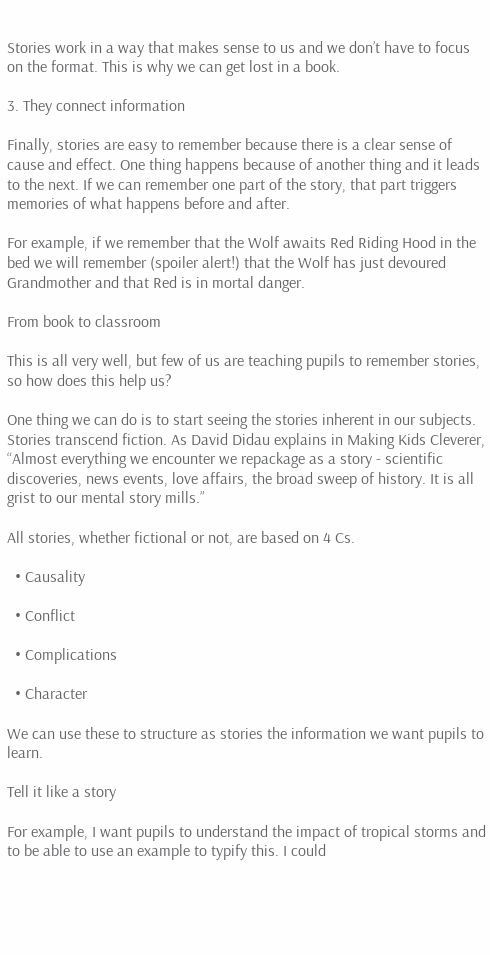Stories work in a way that makes sense to us and we don’t have to focus on the format. This is why we can get lost in a book.

3. They connect information

Finally, stories are easy to remember because there is a clear sense of cause and effect. One thing happens because of another thing and it leads to the next. If we can remember one part of the story, that part triggers memories of what happens before and after.

For example, if we remember that the Wolf awaits Red Riding Hood in the bed we will remember (spoiler alert!) that the Wolf has just devoured Grandmother and that Red is in mortal danger.

From book to classroom

This is all very well, but few of us are teaching pupils to remember stories, so how does this help us?

One thing we can do is to start seeing the stories inherent in our subjects. Stories transcend fiction. As David Didau explains in Making Kids Cleverer, “Almost everything we encounter we repackage as a story - scientific discoveries, news events, love affairs, the broad sweep of history. It is all grist to our mental story mills.”

All stories, whether fictional or not, are based on 4 Cs.

  • Causality

  • Conflict

  • Complications

  • Character

We can use these to structure as stories the information we want pupils to learn.

Tell it like a story

For example, I want pupils to understand the impact of tropical storms and to be able to use an example to typify this. I could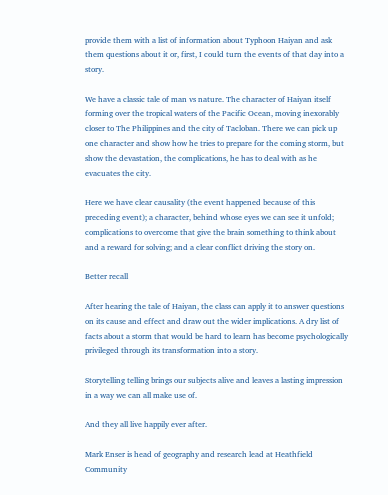provide them with a list of information about Typhoon Haiyan and ask them questions about it or, first, I could turn the events of that day into a story.

We have a classic tale of man vs nature. The character of Haiyan itself forming over the tropical waters of the Pacific Ocean, moving inexorably closer to The Philippines and the city of Tacloban. There we can pick up one character and show how he tries to prepare for the coming storm, but show the devastation, the complications, he has to deal with as he evacuates the city.

Here we have clear causality (the event happened because of this preceding event); a character, behind whose eyes we can see it unfold; complications to overcome that give the brain something to think about and a reward for solving; and a clear conflict driving the story on.

Better recall

After hearing the tale of Haiyan, the class can apply it to answer questions on its cause and effect and draw out the wider implications. A dry list of facts about a storm that would be hard to learn has become psychologically privileged through its transformation into a story.

Storytelling telling brings our subjects alive and leaves a lasting impression in a way we can all make use of.

And they all live happily ever after.

Mark Enser is head of geography and research lead at Heathfield Community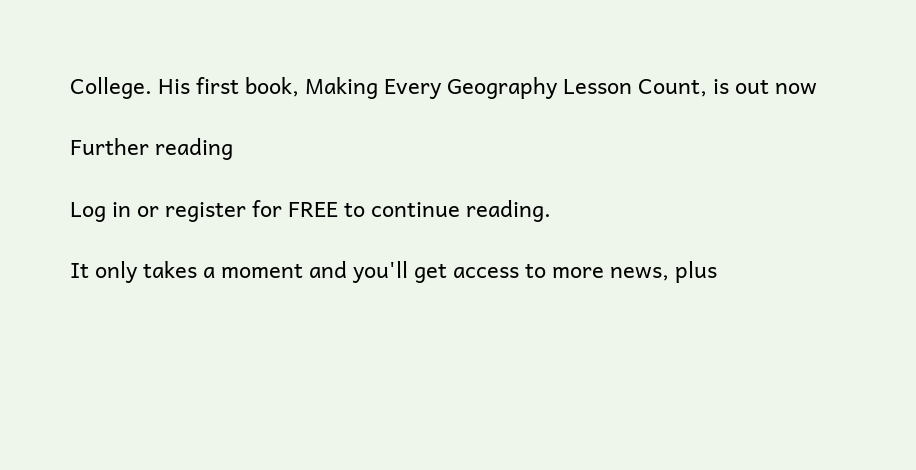College. His first book, Making Every Geography Lesson Count, is out now

Further reading

Log in or register for FREE to continue reading.

It only takes a moment and you'll get access to more news, plus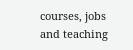courses, jobs and teaching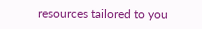resources tailored to you